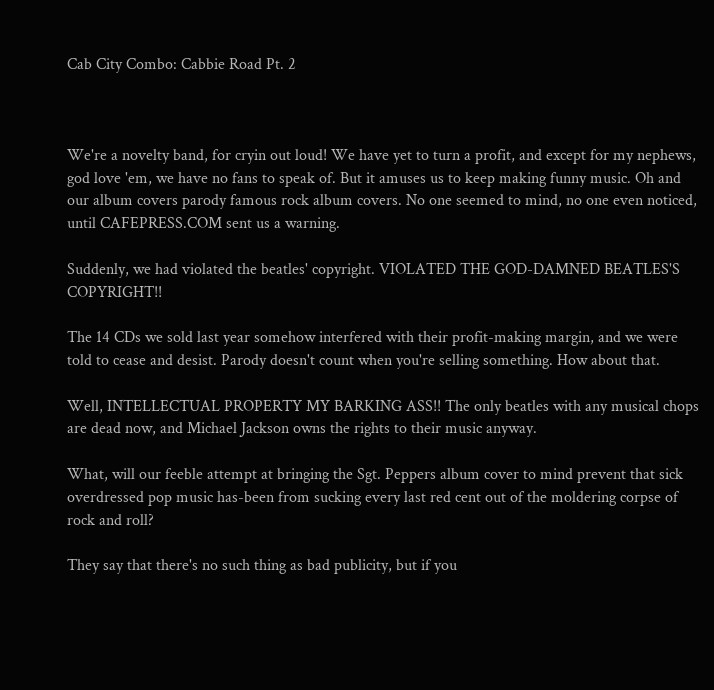Cab City Combo: Cabbie Road Pt. 2



We're a novelty band, for cryin out loud! We have yet to turn a profit, and except for my nephews, god love 'em, we have no fans to speak of. But it amuses us to keep making funny music. Oh and our album covers parody famous rock album covers. No one seemed to mind, no one even noticed, until CAFEPRESS.COM sent us a warning.

Suddenly, we had violated the beatles' copyright. VIOLATED THE GOD-DAMNED BEATLES'S COPYRIGHT!!

The 14 CDs we sold last year somehow interfered with their profit-making margin, and we were told to cease and desist. Parody doesn't count when you're selling something. How about that.

Well, INTELLECTUAL PROPERTY MY BARKING ASS!! The only beatles with any musical chops are dead now, and Michael Jackson owns the rights to their music anyway.

What, will our feeble attempt at bringing the Sgt. Peppers album cover to mind prevent that sick overdressed pop music has-been from sucking every last red cent out of the moldering corpse of rock and roll?

They say that there's no such thing as bad publicity, but if you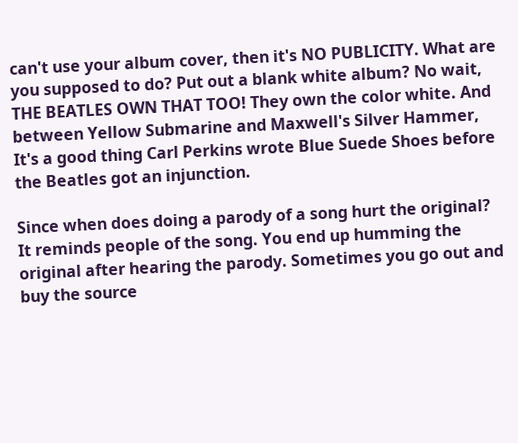can't use your album cover, then it's NO PUBLICITY. What are you supposed to do? Put out a blank white album? No wait, THE BEATLES OWN THAT TOO! They own the color white. And between Yellow Submarine and Maxwell's Silver Hammer, It's a good thing Carl Perkins wrote Blue Suede Shoes before the Beatles got an injunction.

Since when does doing a parody of a song hurt the original? It reminds people of the song. You end up humming the original after hearing the parody. Sometimes you go out and buy the source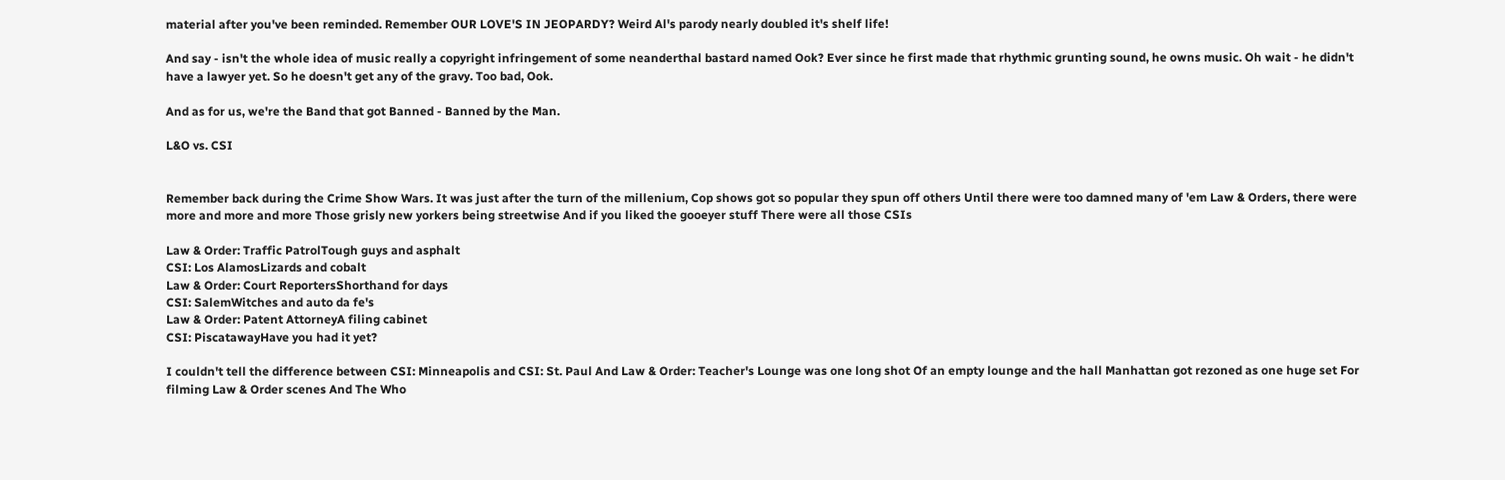material after you've been reminded. Remember OUR LOVE'S IN JEOPARDY? Weird Al's parody nearly doubled it's shelf life!

And say - isn't the whole idea of music really a copyright infringement of some neanderthal bastard named Ook? Ever since he first made that rhythmic grunting sound, he owns music. Oh wait - he didn't have a lawyer yet. So he doesn't get any of the gravy. Too bad, Ook.

And as for us, we're the Band that got Banned - Banned by the Man.

L&O vs. CSI


Remember back during the Crime Show Wars. It was just after the turn of the millenium, Cop shows got so popular they spun off others Until there were too damned many of 'em Law & Orders, there were more and more and more Those grisly new yorkers being streetwise And if you liked the gooeyer stuff There were all those CSIs

Law & Order: Traffic PatrolTough guys and asphalt
CSI: Los AlamosLizards and cobalt
Law & Order: Court ReportersShorthand for days
CSI: SalemWitches and auto da fe's
Law & Order: Patent AttorneyA filing cabinet
CSI: PiscatawayHave you had it yet?

I couldn't tell the difference between CSI: Minneapolis and CSI: St. Paul And Law & Order: Teacher's Lounge was one long shot Of an empty lounge and the hall Manhattan got rezoned as one huge set For filming Law & Order scenes And The Who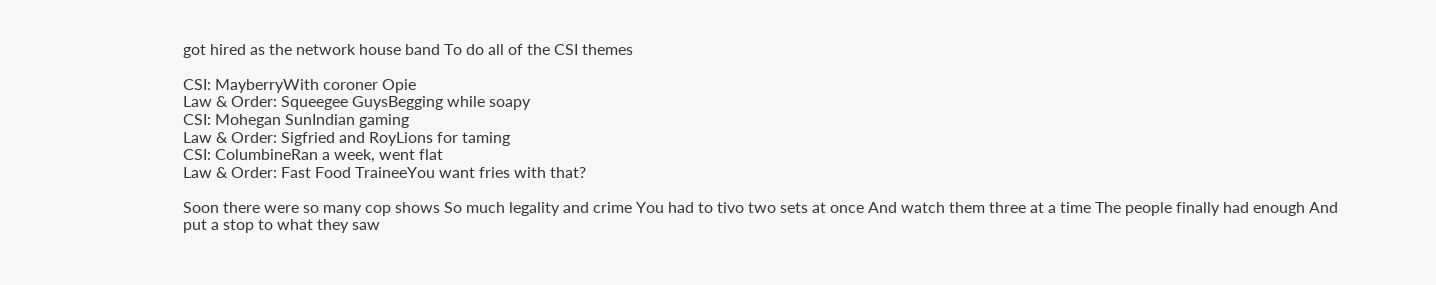got hired as the network house band To do all of the CSI themes

CSI: MayberryWith coroner Opie
Law & Order: Squeegee GuysBegging while soapy
CSI: Mohegan SunIndian gaming
Law & Order: Sigfried and RoyLions for taming
CSI: ColumbineRan a week, went flat
Law & Order: Fast Food TraineeYou want fries with that?

Soon there were so many cop shows So much legality and crime You had to tivo two sets at once And watch them three at a time The people finally had enough And put a stop to what they saw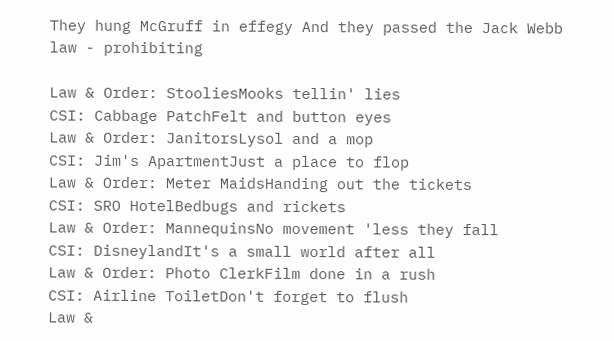They hung McGruff in effegy And they passed the Jack Webb law - prohibiting

Law & Order: StooliesMooks tellin' lies
CSI: Cabbage PatchFelt and button eyes
Law & Order: JanitorsLysol and a mop
CSI: Jim's ApartmentJust a place to flop
Law & Order: Meter MaidsHanding out the tickets
CSI: SRO HotelBedbugs and rickets
Law & Order: MannequinsNo movement 'less they fall
CSI: DisneylandIt's a small world after all
Law & Order: Photo ClerkFilm done in a rush
CSI: Airline ToiletDon't forget to flush
Law &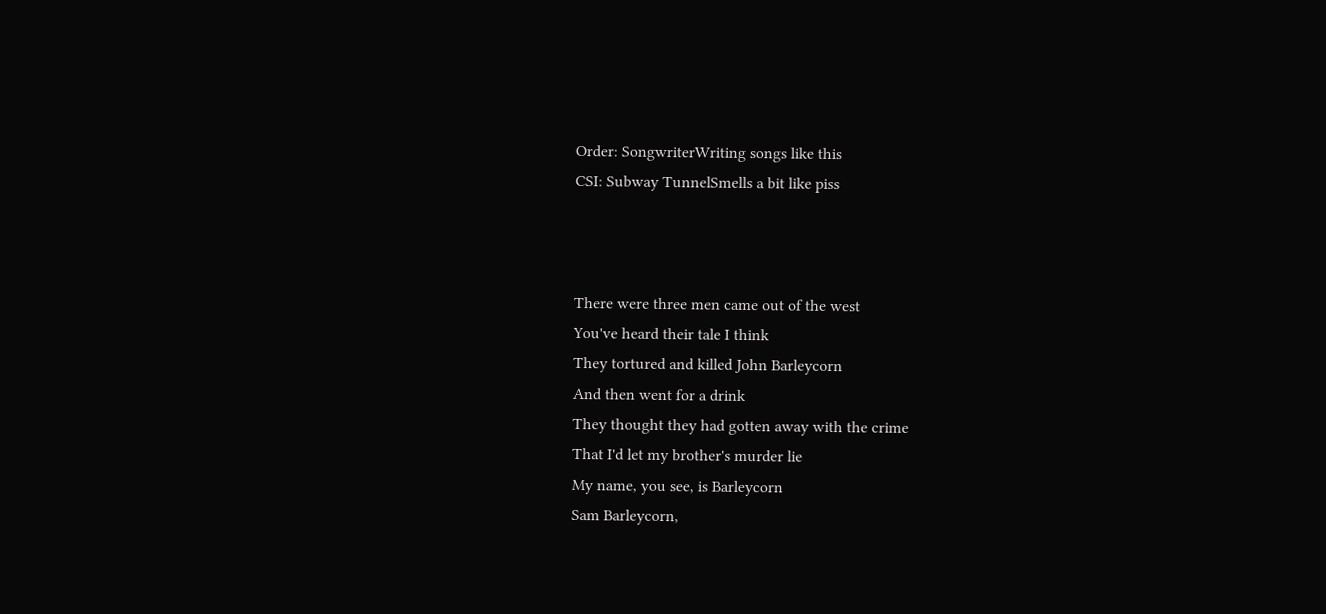Order: SongwriterWriting songs like this
CSI: Subway TunnelSmells a bit like piss



There were three men came out of the west
You've heard their tale I think
They tortured and killed John Barleycorn
And then went for a drink
They thought they had gotten away with the crime
That I'd let my brother's murder lie
My name, you see, is Barleycorn
Sam Barleycorn,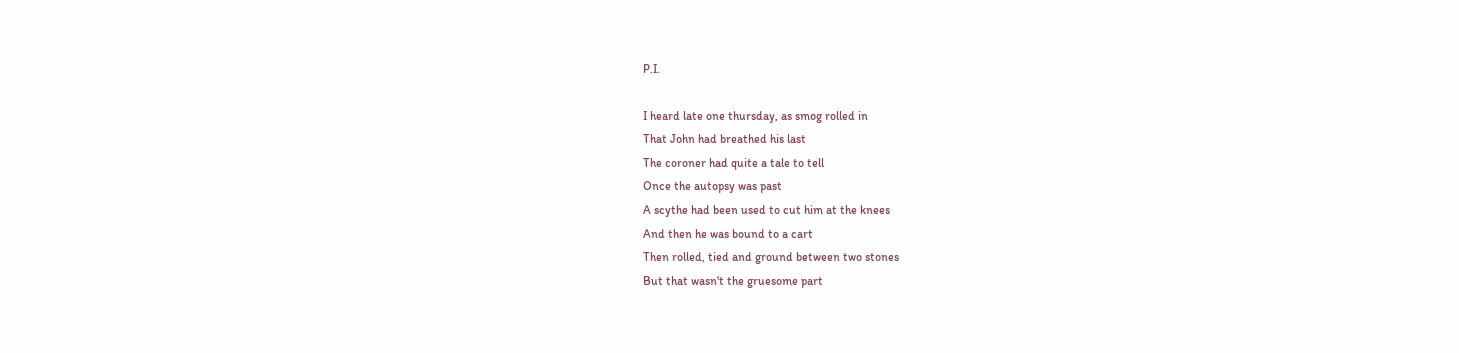P.I.

I heard late one thursday, as smog rolled in
That John had breathed his last
The coroner had quite a tale to tell
Once the autopsy was past
A scythe had been used to cut him at the knees
And then he was bound to a cart
Then rolled, tied and ground between two stones
But that wasn't the gruesome part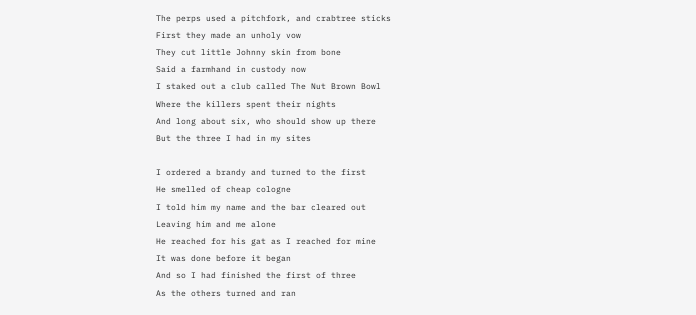The perps used a pitchfork, and crabtree sticks
First they made an unholy vow
They cut little Johnny skin from bone
Said a farmhand in custody now
I staked out a club called The Nut Brown Bowl
Where the killers spent their nights
And long about six, who should show up there
But the three I had in my sites

I ordered a brandy and turned to the first
He smelled of cheap cologne
I told him my name and the bar cleared out
Leaving him and me alone
He reached for his gat as I reached for mine
It was done before it began
And so I had finished the first of three
As the others turned and ran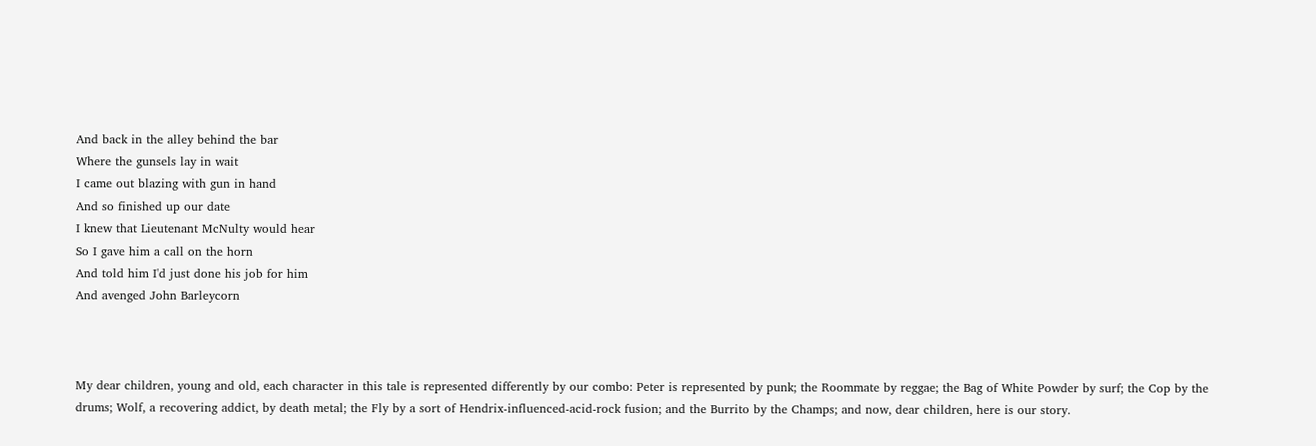And back in the alley behind the bar
Where the gunsels lay in wait
I came out blazing with gun in hand
And so finished up our date
I knew that Lieutenant McNulty would hear
So I gave him a call on the horn
And told him I'd just done his job for him
And avenged John Barleycorn



My dear children, young and old, each character in this tale is represented differently by our combo: Peter is represented by punk; the Roommate by reggae; the Bag of White Powder by surf; the Cop by the drums; Wolf, a recovering addict, by death metal; the Fly by a sort of Hendrix-influenced-acid-rock fusion; and the Burrito by the Champs; and now, dear children, here is our story.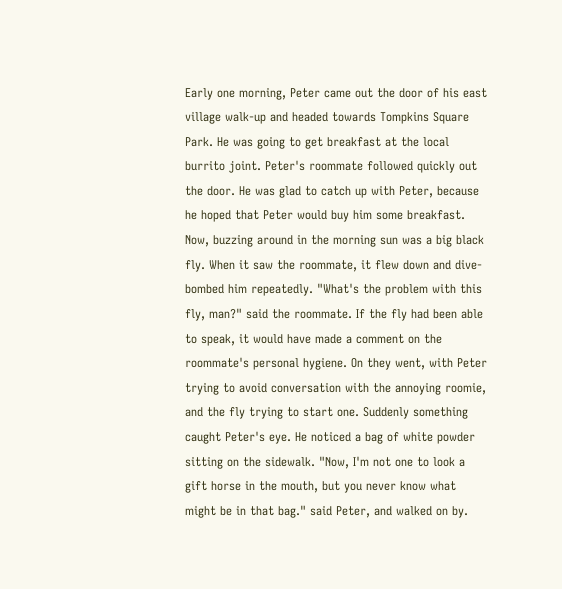Early one morning, Peter came out the door of his east village walk-up and headed towards Tompkins Square Park. He was going to get breakfast at the local burrito joint. Peter's roommate followed quickly out the door. He was glad to catch up with Peter, because he hoped that Peter would buy him some breakfast. Now, buzzing around in the morning sun was a big black fly. When it saw the roommate, it flew down and dive-bombed him repeatedly. "What's the problem with this fly, man?" said the roommate. If the fly had been able to speak, it would have made a comment on the roommate's personal hygiene. On they went, with Peter trying to avoid conversation with the annoying roomie, and the fly trying to start one. Suddenly something caught Peter's eye. He noticed a bag of white powder sitting on the sidewalk. "Now, I'm not one to look a gift horse in the mouth, but you never know what might be in that bag." said Peter, and walked on by.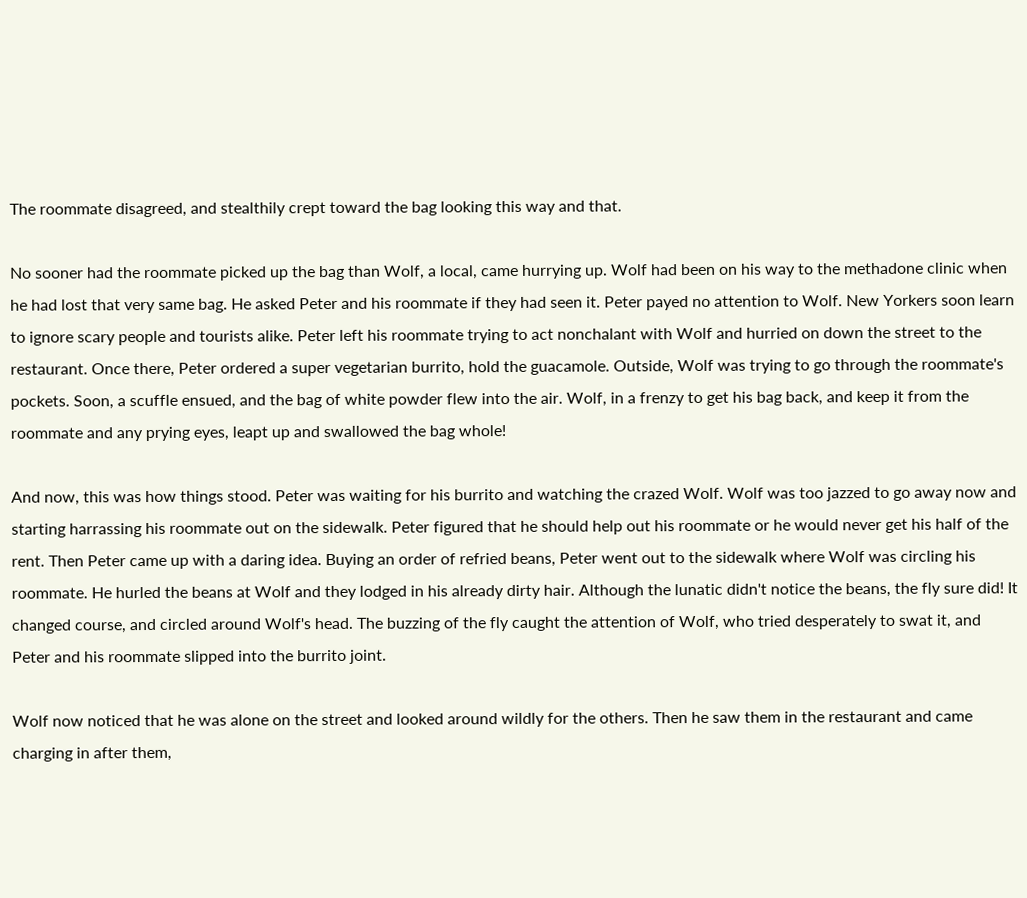The roommate disagreed, and stealthily crept toward the bag looking this way and that.

No sooner had the roommate picked up the bag than Wolf, a local, came hurrying up. Wolf had been on his way to the methadone clinic when he had lost that very same bag. He asked Peter and his roommate if they had seen it. Peter payed no attention to Wolf. New Yorkers soon learn to ignore scary people and tourists alike. Peter left his roommate trying to act nonchalant with Wolf and hurried on down the street to the restaurant. Once there, Peter ordered a super vegetarian burrito, hold the guacamole. Outside, Wolf was trying to go through the roommate's pockets. Soon, a scuffle ensued, and the bag of white powder flew into the air. Wolf, in a frenzy to get his bag back, and keep it from the roommate and any prying eyes, leapt up and swallowed the bag whole!

And now, this was how things stood. Peter was waiting for his burrito and watching the crazed Wolf. Wolf was too jazzed to go away now and starting harrassing his roommate out on the sidewalk. Peter figured that he should help out his roommate or he would never get his half of the rent. Then Peter came up with a daring idea. Buying an order of refried beans, Peter went out to the sidewalk where Wolf was circling his roommate. He hurled the beans at Wolf and they lodged in his already dirty hair. Although the lunatic didn't notice the beans, the fly sure did! It changed course, and circled around Wolf's head. The buzzing of the fly caught the attention of Wolf, who tried desperately to swat it, and Peter and his roommate slipped into the burrito joint.

Wolf now noticed that he was alone on the street and looked around wildly for the others. Then he saw them in the restaurant and came charging in after them,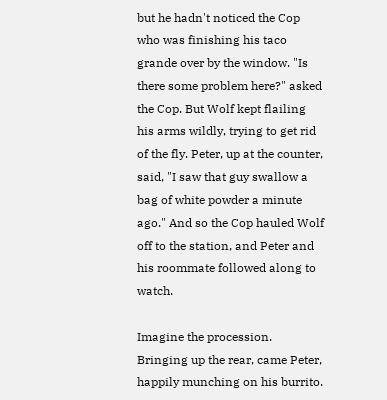but he hadn't noticed the Cop who was finishing his taco grande over by the window. "Is there some problem here?" asked the Cop. But Wolf kept flailing his arms wildly, trying to get rid of the fly. Peter, up at the counter, said, "I saw that guy swallow a bag of white powder a minute ago." And so the Cop hauled Wolf off to the station, and Peter and his roommate followed along to watch.

Imagine the procession. Bringing up the rear, came Peter, happily munching on his burrito.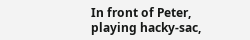In front of Peter, playing hacky-sac,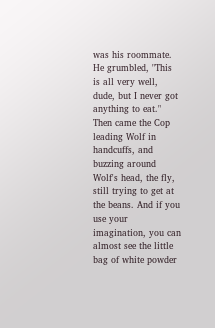was his roommate. He grumbled, "This is all very well, dude, but I never got anything to eat." Then came the Cop leading Wolf in handcuffs, and buzzing around Wolf's head, the fly, still trying to get at the beans. And if you use your imagination, you can almost see the little bag of white powder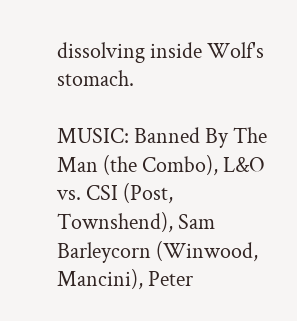dissolving inside Wolf's stomach.

MUSIC: Banned By The Man (the Combo), L&O vs. CSI (Post, Townshend), Sam Barleycorn (Winwood, Mancini), Peter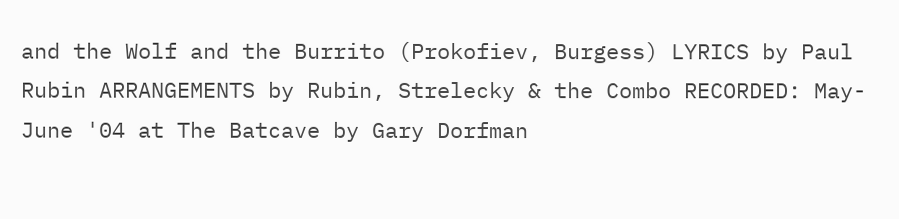and the Wolf and the Burrito (Prokofiev, Burgess) LYRICS by Paul Rubin ARRANGEMENTS by Rubin, Strelecky & the Combo RECORDED: May-June '04 at The Batcave by Gary Dorfman